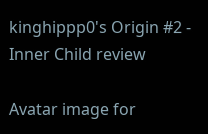kinghippp0's Origin #2 - Inner Child review

Avatar image for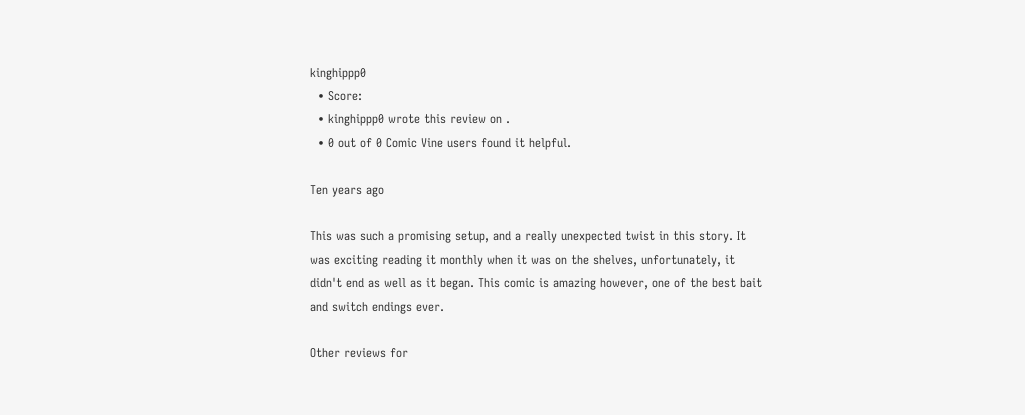kinghippp0
  • Score:
  • kinghippp0 wrote this review on .
  • 0 out of 0 Comic Vine users found it helpful.

Ten years ago

This was such a promising setup, and a really unexpected twist in this story. It was exciting reading it monthly when it was on the shelves, unfortunately, it didn't end as well as it began. This comic is amazing however, one of the best bait and switch endings ever.

Other reviews for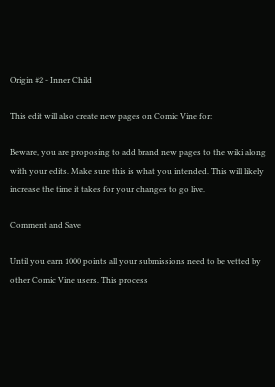Origin #2 - Inner Child

This edit will also create new pages on Comic Vine for:

Beware, you are proposing to add brand new pages to the wiki along with your edits. Make sure this is what you intended. This will likely increase the time it takes for your changes to go live.

Comment and Save

Until you earn 1000 points all your submissions need to be vetted by other Comic Vine users. This process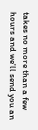takes no more than a few hours and we'll send you an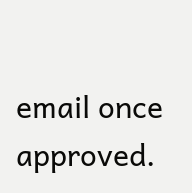email once approved.